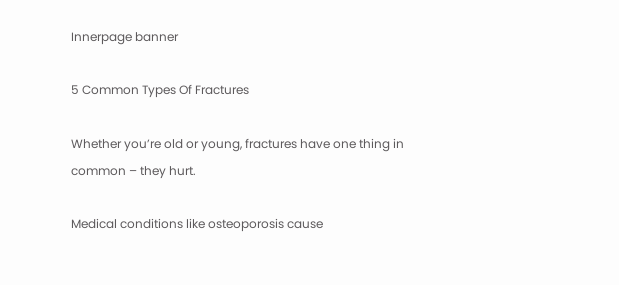Innerpage banner

5 Common Types Of Fractures

Whether you’re old or young, fractures have one thing in common – they hurt.

Medical conditions like osteoporosis cause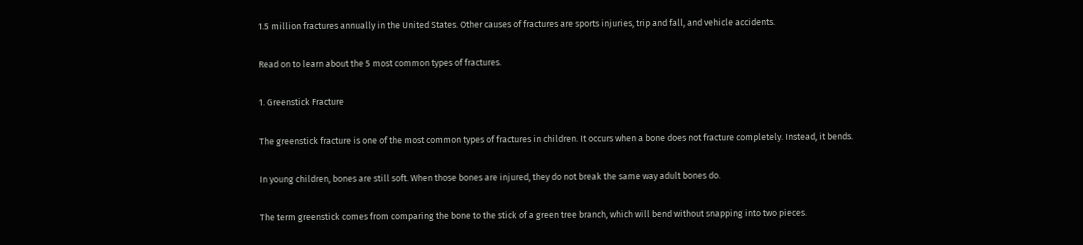1.5 million fractures annually in the United States. Other causes of fractures are sports injuries, trip and fall, and vehicle accidents.

Read on to learn about the 5 most common types of fractures.

1. Greenstick Fracture

The greenstick fracture is one of the most common types of fractures in children. It occurs when a bone does not fracture completely. Instead, it bends.

In young children, bones are still soft. When those bones are injured, they do not break the same way adult bones do.

The term greenstick comes from comparing the bone to the stick of a green tree branch, which will bend without snapping into two pieces.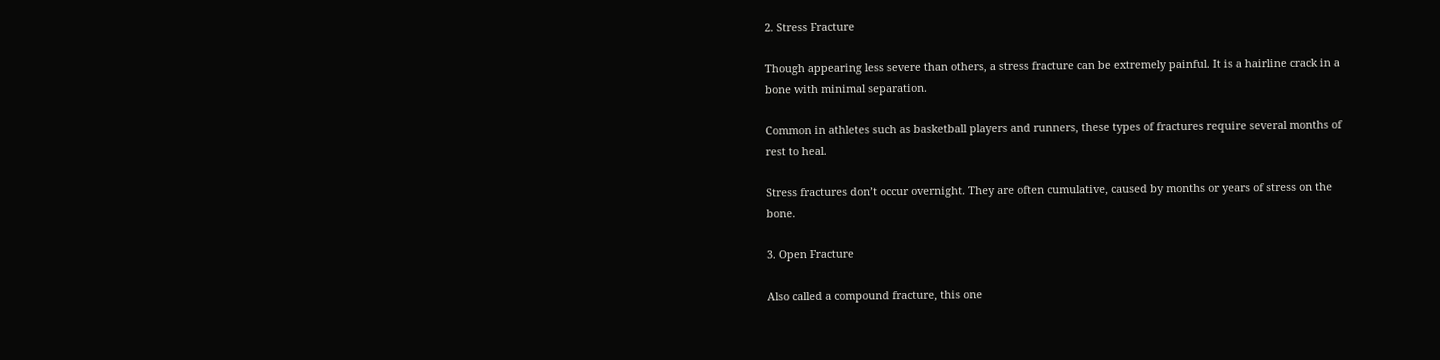2. Stress Fracture

Though appearing less severe than others, a stress fracture can be extremely painful. It is a hairline crack in a bone with minimal separation.

Common in athletes such as basketball players and runners, these types of fractures require several months of rest to heal.

Stress fractures don’t occur overnight. They are often cumulative, caused by months or years of stress on the bone.

3. Open Fracture

Also called a compound fracture, this one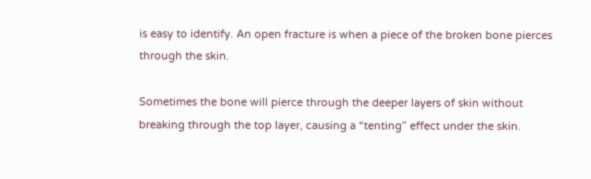is easy to identify. An open fracture is when a piece of the broken bone pierces through the skin.

Sometimes the bone will pierce through the deeper layers of skin without breaking through the top layer, causing a “tenting” effect under the skin.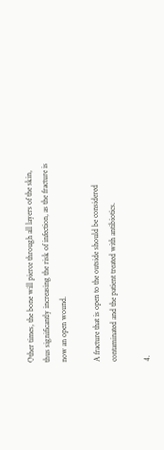Other times, the bone will pierce through all layers of the skin, thus significantly increasing the risk of infection, as the fracture is now an open wound.

A fracture that is open to the outside should be considered contaminated and the patient treated with antibiotics.

4.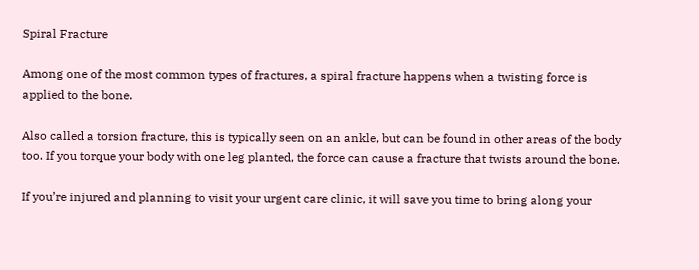Spiral Fracture

Among one of the most common types of fractures, a spiral fracture happens when a twisting force is applied to the bone.

Also called a torsion fracture, this is typically seen on an ankle, but can be found in other areas of the body too. If you torque your body with one leg planted, the force can cause a fracture that twists around the bone.

If you’re injured and planning to visit your urgent care clinic, it will save you time to bring along your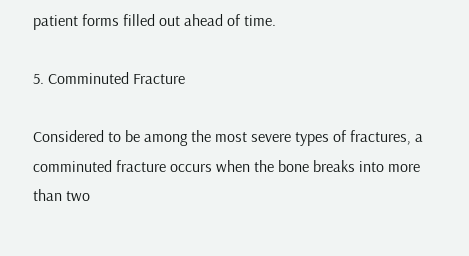patient forms filled out ahead of time.

5. Comminuted Fracture

Considered to be among the most severe types of fractures, a comminuted fracture occurs when the bone breaks into more than two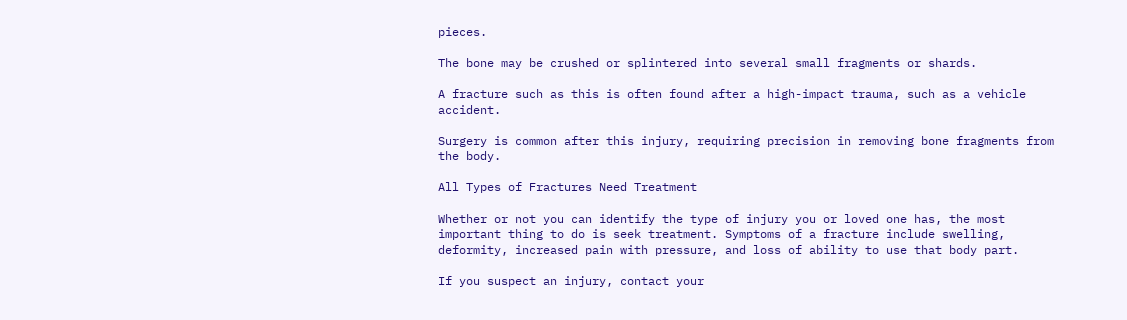pieces.

The bone may be crushed or splintered into several small fragments or shards.

A fracture such as this is often found after a high-impact trauma, such as a vehicle accident.

Surgery is common after this injury, requiring precision in removing bone fragments from the body.

All Types of Fractures Need Treatment

Whether or not you can identify the type of injury you or loved one has, the most important thing to do is seek treatment. Symptoms of a fracture include swelling, deformity, increased pain with pressure, and loss of ability to use that body part.

If you suspect an injury, contact your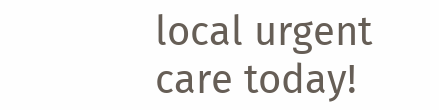local urgent care today!